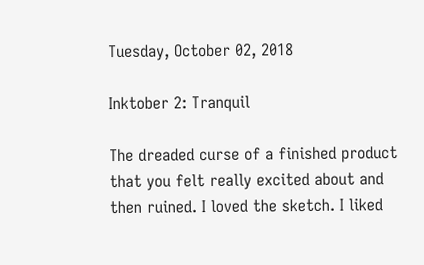Tuesday, October 02, 2018

Inktober 2: Tranquil

The dreaded curse of a finished product that you felt really excited about and then ruined. I loved the sketch. I liked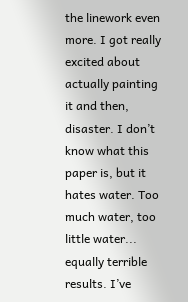the linework even more. I got really excited about actually painting it and then, disaster. I don’t know what this paper is, but it hates water. Too much water, too little water... equally terrible results. I’ve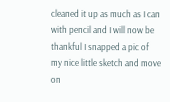cleaned it up as much as I can with pencil and I will now be thankful I snapped a pic of my nice little sketch and move on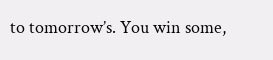to tomorrow’s. You win some,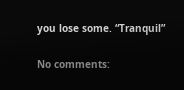you lose some. “Tranquil”

No comments: